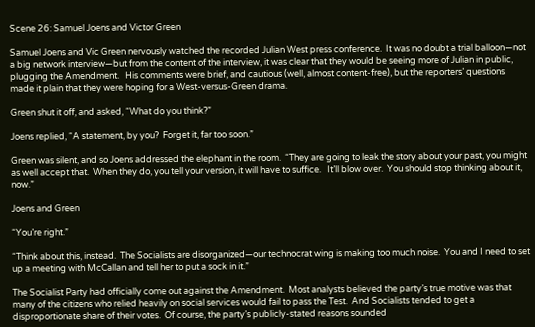Scene 26: Samuel Joens and Victor Green

Samuel Joens and Vic Green nervously watched the recorded Julian West press conference.  It was no doubt a trial balloon—not a big network interview—but from the content of the interview, it was clear that they would be seeing more of Julian in public, plugging the Amendment.   His comments were brief, and cautious (well, almost content-free), but the reporters’ questions made it plain that they were hoping for a West-versus-Green drama.

Green shut it off, and asked, “What do you think?”

Joens replied, “A statement, by you?  Forget it, far too soon.”

Green was silent, and so Joens addressed the elephant in the room.  “They are going to leak the story about your past, you might as well accept that.  When they do, you tell your version, it will have to suffice.   It’ll blow over.  You should stop thinking about it, now.”

Joens and Green

“You’re right.”

“Think about this, instead.  The Socialists are disorganized—our technocrat wing is making too much noise.  You and I need to set up a meeting with McCallan and tell her to put a sock in it.”

The Socialist Party had officially come out against the Amendment.  Most analysts believed the party’s true motive was that many of the citizens who relied heavily on social services would fail to pass the Test.  And Socialists tended to get a disproportionate share of their votes.  Of course, the party’s publicly-stated reasons sounded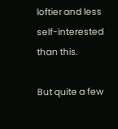loftier and less self-interested than this.

But quite a few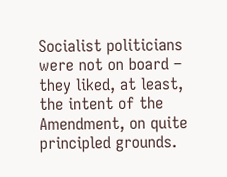Socialist politicians were not on board – they liked, at least, the intent of the Amendment, on quite principled grounds.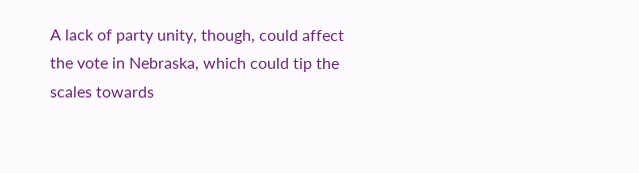A lack of party unity, though, could affect the vote in Nebraska, which could tip the scales towards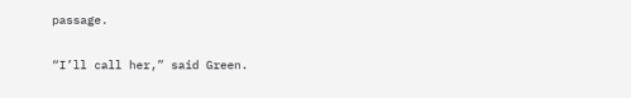passage.

“I’ll call her,” said Green.